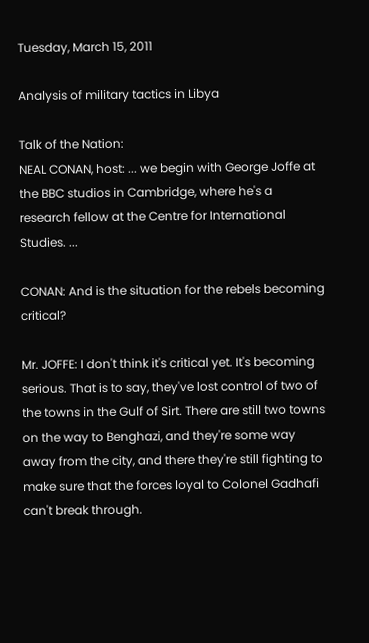Tuesday, March 15, 2011

Analysis of military tactics in Libya

Talk of the Nation:
NEAL CONAN, host: ... we begin with George Joffe at the BBC studios in Cambridge, where he's a research fellow at the Centre for International Studies. ...

CONAN: And is the situation for the rebels becoming critical?

Mr. JOFFE: I don't think it's critical yet. It's becoming serious. That is to say, they've lost control of two of the towns in the Gulf of Sirt. There are still two towns on the way to Benghazi, and they're some way away from the city, and there they're still fighting to make sure that the forces loyal to Colonel Gadhafi can't break through.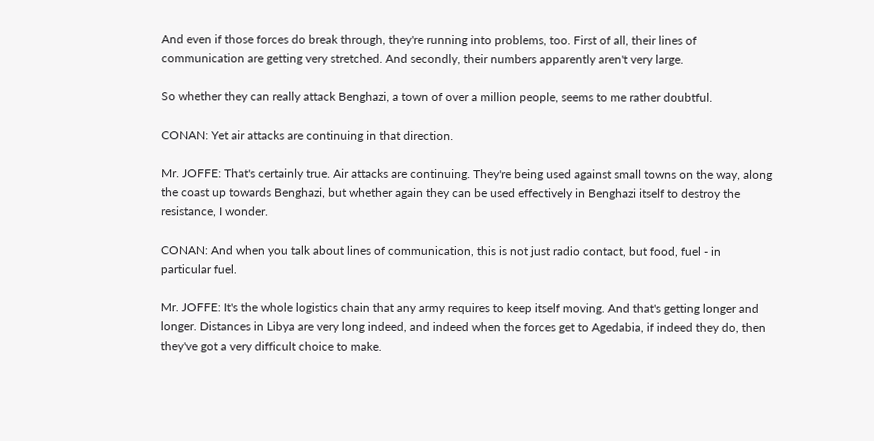And even if those forces do break through, they're running into problems, too. First of all, their lines of communication are getting very stretched. And secondly, their numbers apparently aren't very large.

So whether they can really attack Benghazi, a town of over a million people, seems to me rather doubtful.

CONAN: Yet air attacks are continuing in that direction.

Mr. JOFFE: That's certainly true. Air attacks are continuing. They're being used against small towns on the way, along the coast up towards Benghazi, but whether again they can be used effectively in Benghazi itself to destroy the resistance, I wonder.

CONAN: And when you talk about lines of communication, this is not just radio contact, but food, fuel - in particular fuel.

Mr. JOFFE: It's the whole logistics chain that any army requires to keep itself moving. And that's getting longer and longer. Distances in Libya are very long indeed, and indeed when the forces get to Agedabia, if indeed they do, then they've got a very difficult choice to make.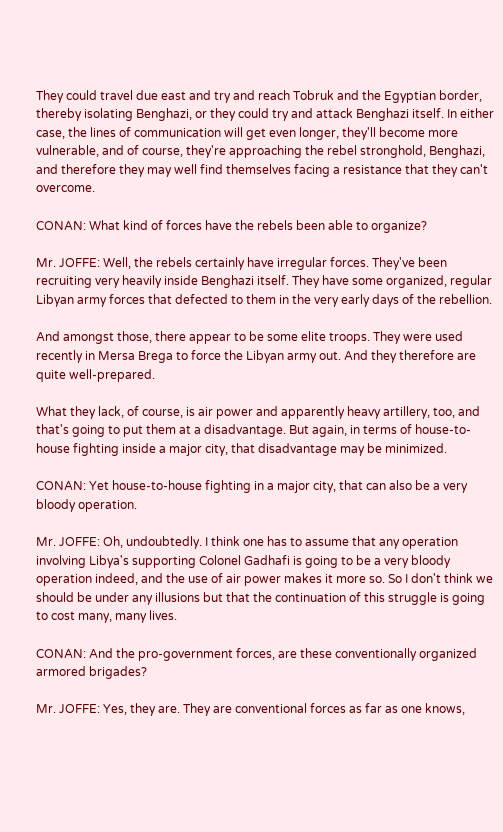They could travel due east and try and reach Tobruk and the Egyptian border, thereby isolating Benghazi, or they could try and attack Benghazi itself. In either case, the lines of communication will get even longer, they'll become more vulnerable, and of course, they're approaching the rebel stronghold, Benghazi, and therefore they may well find themselves facing a resistance that they can't overcome.

CONAN: What kind of forces have the rebels been able to organize?

Mr. JOFFE: Well, the rebels certainly have irregular forces. They've been recruiting very heavily inside Benghazi itself. They have some organized, regular Libyan army forces that defected to them in the very early days of the rebellion.

And amongst those, there appear to be some elite troops. They were used recently in Mersa Brega to force the Libyan army out. And they therefore are quite well-prepared.

What they lack, of course, is air power and apparently heavy artillery, too, and that's going to put them at a disadvantage. But again, in terms of house-to-house fighting inside a major city, that disadvantage may be minimized.

CONAN: Yet house-to-house fighting in a major city, that can also be a very bloody operation.

Mr. JOFFE: Oh, undoubtedly. I think one has to assume that any operation involving Libya's supporting Colonel Gadhafi is going to be a very bloody operation indeed, and the use of air power makes it more so. So I don't think we should be under any illusions but that the continuation of this struggle is going to cost many, many lives.

CONAN: And the pro-government forces, are these conventionally organized armored brigades?

Mr. JOFFE: Yes, they are. They are conventional forces as far as one knows,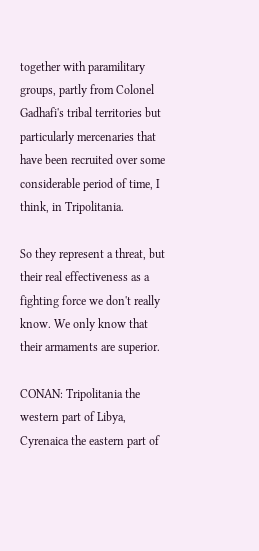together with paramilitary groups, partly from Colonel Gadhafi's tribal territories but particularly mercenaries that have been recruited over some considerable period of time, I think, in Tripolitania.

So they represent a threat, but their real effectiveness as a fighting force we don't really know. We only know that their armaments are superior.

CONAN: Tripolitania the western part of Libya, Cyrenaica the eastern part of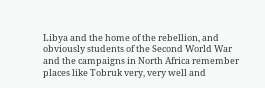Libya and the home of the rebellion, and obviously students of the Second World War and the campaigns in North Africa remember places like Tobruk very, very well and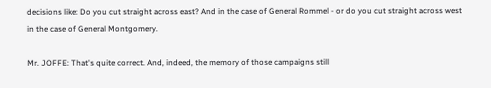decisions like: Do you cut straight across east? And in the case of General Rommel - or do you cut straight across west in the case of General Montgomery.

Mr. JOFFE: That's quite correct. And, indeed, the memory of those campaigns still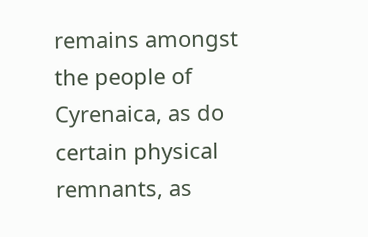remains amongst the people of Cyrenaica, as do certain physical remnants, as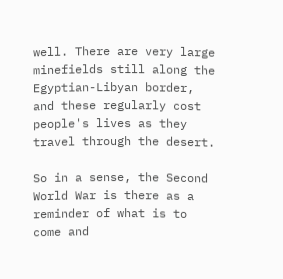well. There are very large minefields still along the Egyptian-Libyan border, and these regularly cost people's lives as they travel through the desert.

So in a sense, the Second World War is there as a reminder of what is to come and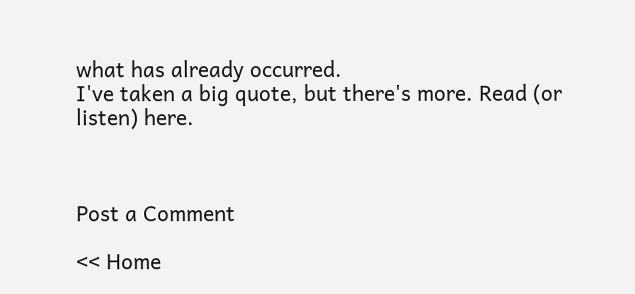what has already occurred.
I've taken a big quote, but there's more. Read (or listen) here.



Post a Comment

<< Home